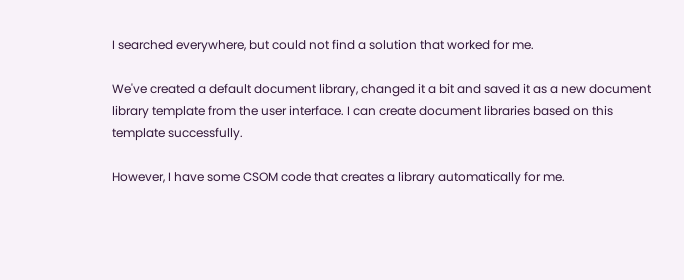I searched everywhere, but could not find a solution that worked for me.

We've created a default document library, changed it a bit and saved it as a new document library template from the user interface. I can create document libraries based on this template successfully.

However, I have some CSOM code that creates a library automatically for me.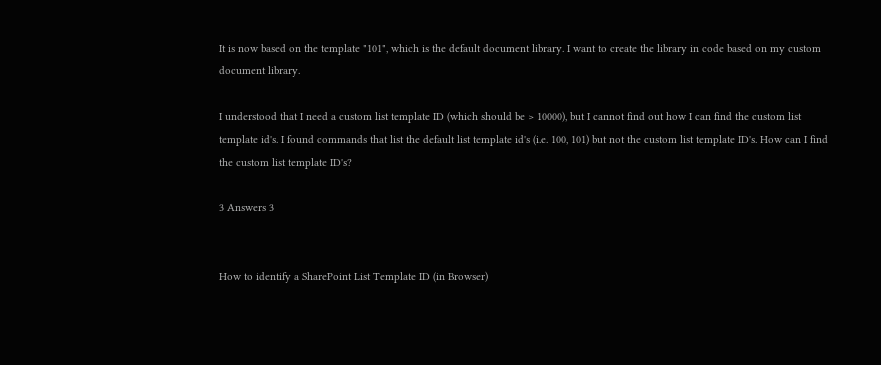It is now based on the template "101", which is the default document library. I want to create the library in code based on my custom document library.

I understood that I need a custom list template ID (which should be > 10000), but I cannot find out how I can find the custom list template id's. I found commands that list the default list template id's (i.e. 100, 101) but not the custom list template ID's. How can I find the custom list template ID's?

3 Answers 3


How to identify a SharePoint List Template ID (in Browser)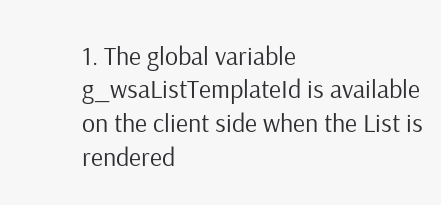1. The global variable g_wsaListTemplateId is available on the client side when the List is rendered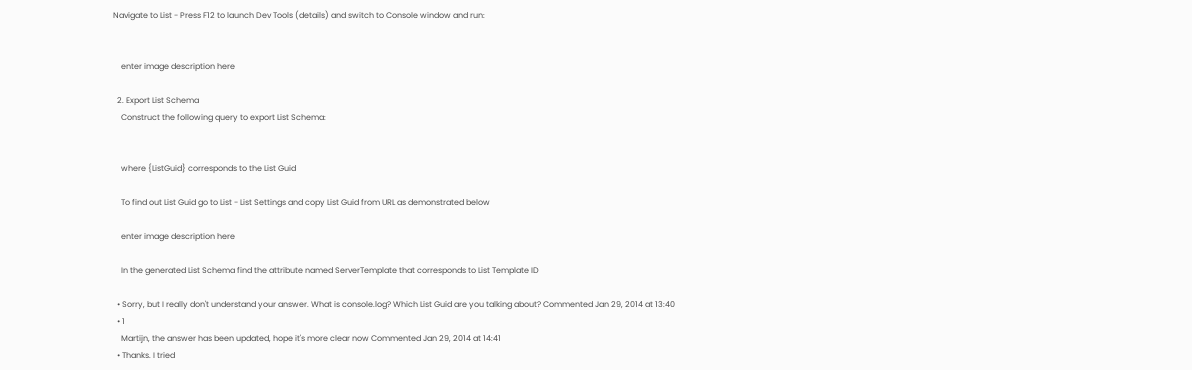Navigate to List - Press F12 to launch Dev Tools (details) and switch to Console window and run:


    enter image description here

  2. Export List Schema
    Construct the following query to export List Schema:


    where {ListGuid} corresponds to the List Guid

    To find out List Guid go to List - List Settings and copy List Guid from URL as demonstrated below

    enter image description here

    In the generated List Schema find the attribute named ServerTemplate that corresponds to List Template ID

  • Sorry, but I really don't understand your answer. What is console.log? Which List Guid are you talking about? Commented Jan 29, 2014 at 13:40
  • 1
    Martijn, the answer has been updated, hope it's more clear now Commented Jan 29, 2014 at 14:41
  • Thanks. I tried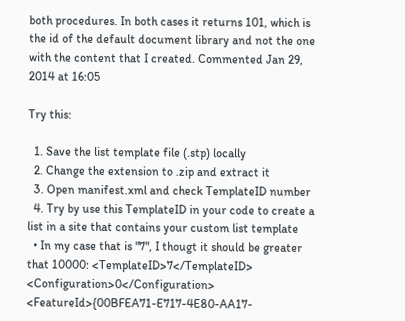both procedures. In both cases it returns 101, which is the id of the default document library and not the one with the content that I created. Commented Jan 29, 2014 at 16:05

Try this:

  1. Save the list template file (.stp) locally
  2. Change the extension to .zip and extract it
  3. Open manifest.xml and check TemplateID number
  4. Try by use this TemplateID in your code to create a list in a site that contains your custom list template
  • In my case that is "7", I thougt it should be greater that 10000: <TemplateID>7</TemplateID> <Configuration>0</Configuration> <FeatureId>{00BFEA71-E717-4E80-AA17-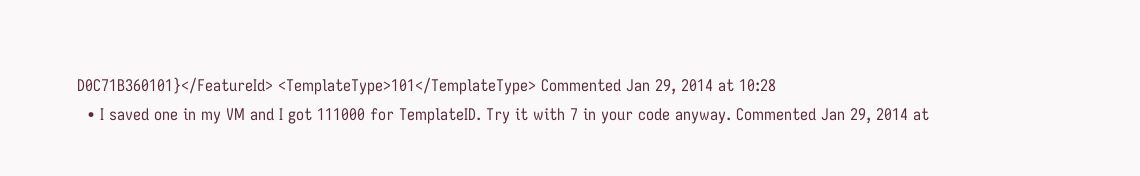D0C71B360101}</FeatureId> <TemplateType>101</TemplateType> Commented Jan 29, 2014 at 10:28
  • I saved one in my VM and I got 111000 for TemplateID. Try it with 7 in your code anyway. Commented Jan 29, 2014 at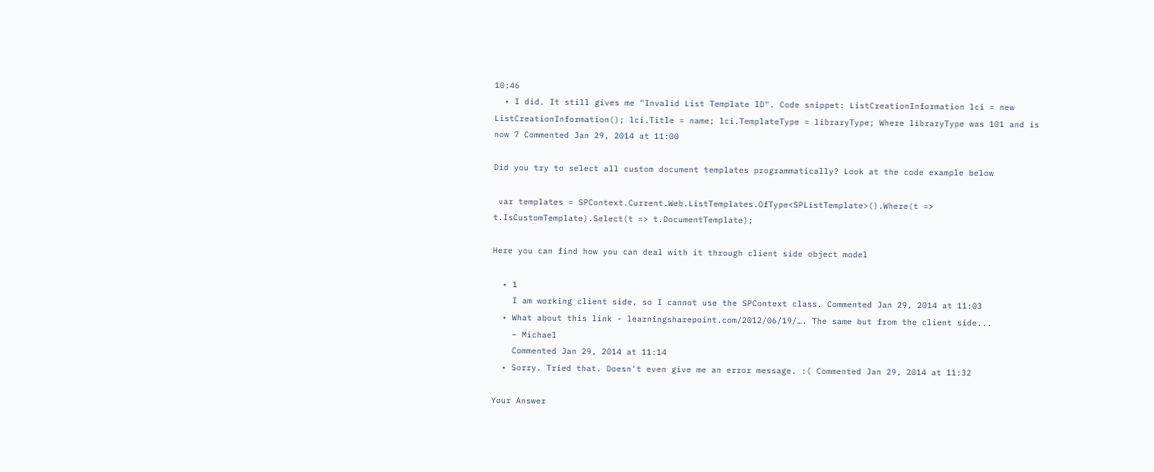10:46
  • I did. It still gives me "Invalid List Template ID". Code snippet: ListCreationInformation lci = new ListCreationInformation(); lci.Title = name; lci.TemplateType = libraryType; Where libraryType was 101 and is now 7 Commented Jan 29, 2014 at 11:00

Did you try to select all custom document templates programmatically? Look at the code example below

 var templates = SPContext.Current.Web.ListTemplates.OfType<SPListTemplate>().Where(t => t.IsCustomTemplate).Select(t => t.DocumentTemplate);

Here you can find how you can deal with it through client side object model

  • 1
    I am working client side, so I cannot use the SPContext class. Commented Jan 29, 2014 at 11:03
  • What about this link - learningsharepoint.com/2012/06/19/…. The same but from the client side...
    – Michael
    Commented Jan 29, 2014 at 11:14
  • Sorry. Tried that. Doesn't even give me an error message. :( Commented Jan 29, 2014 at 11:32

Your Answer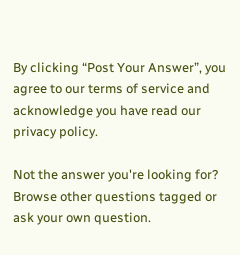By clicking “Post Your Answer”, you agree to our terms of service and acknowledge you have read our privacy policy.

Not the answer you're looking for? Browse other questions tagged or ask your own question.